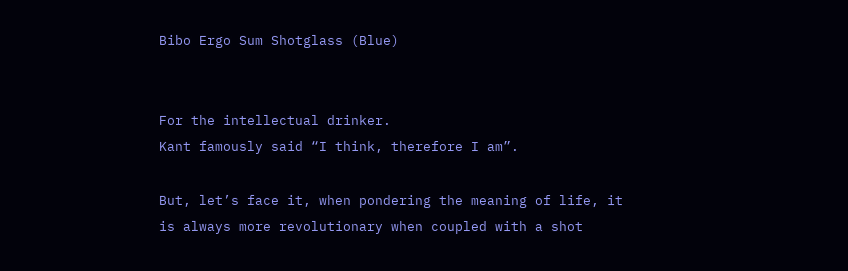Bibo Ergo Sum Shotglass (Blue)


For the intellectual drinker.
Kant famously said “I think, therefore I am”.

But, let’s face it, when pondering the meaning of life, it is always more revolutionary when coupled with a shot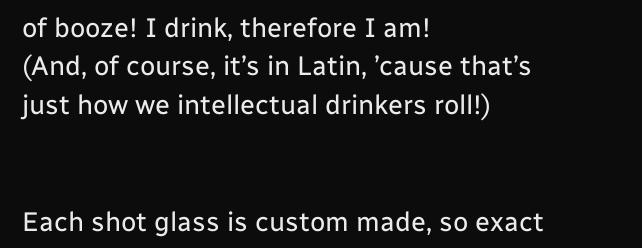of booze! I drink, therefore I am!
(And, of course, it’s in Latin, ’cause that’s just how we intellectual drinkers roll!)


Each shot glass is custom made, so exact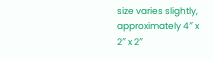size varies slightly, approximately 4″ x 2″ x 2″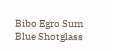Bibo Egro Sum Blue Shotglass